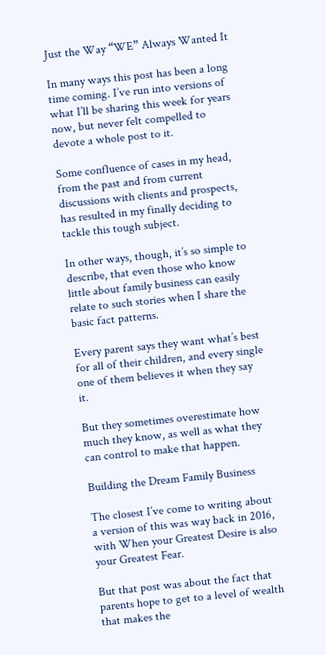Just the Way “WE” Always Wanted It

In many ways this post has been a long time coming. I’ve run into versions of what I’ll be sharing this week for years now, but never felt compelled to devote a whole post to it.

Some confluence of cases in my head, from the past and from current discussions with clients and prospects, has resulted in my finally deciding to tackle this tough subject.

In other ways, though, it’s so simple to describe, that even those who know little about family business can easily relate to such stories when I share the basic fact patterns.

Every parent says they want what’s best for all of their children, and every single one of them believes it when they say it.

But they sometimes overestimate how much they know, as well as what they can control to make that happen.

Building the Dream Family Business

The closest I’ve come to writing about a version of this was way back in 2016, with When your Greatest Desire is also your Greatest Fear.

But that post was about the fact that parents hope to get to a level of wealth that makes the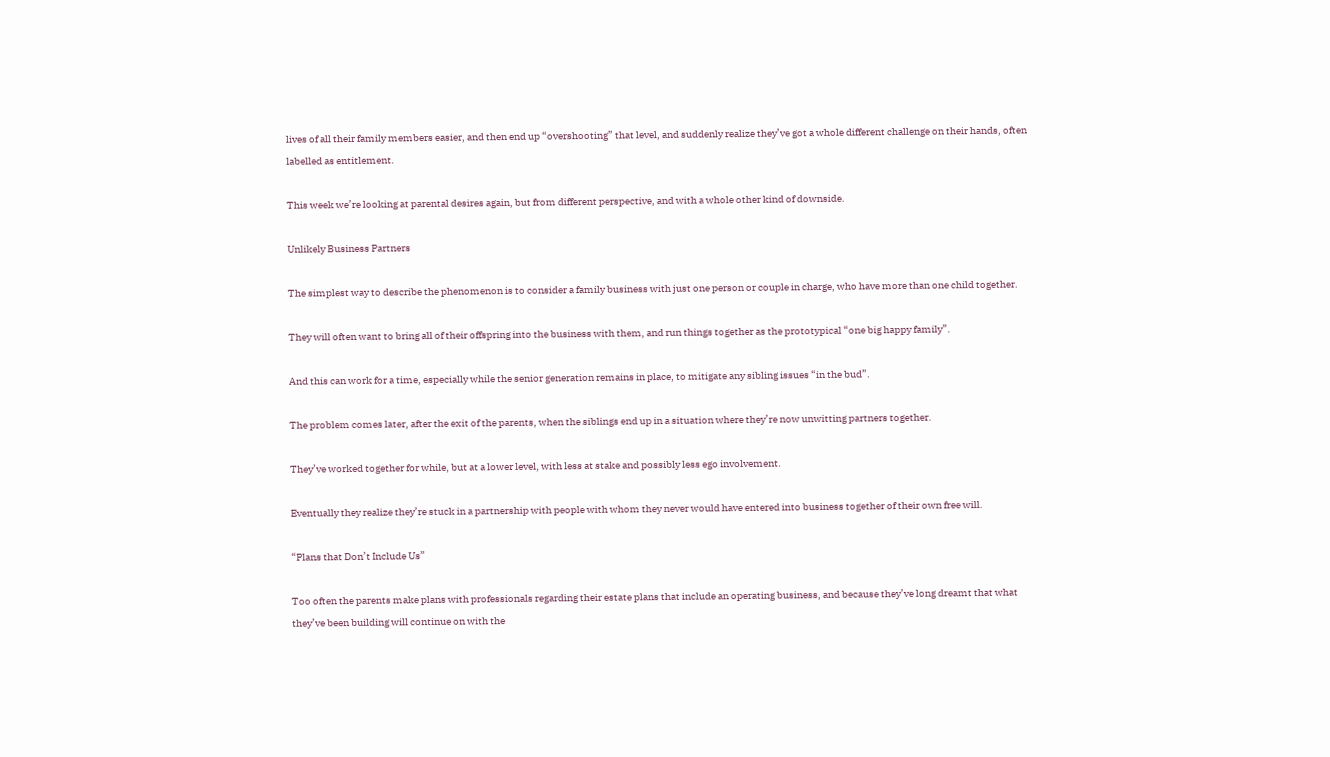lives of all their family members easier, and then end up “overshooting” that level, and suddenly realize they’ve got a whole different challenge on their hands, often labelled as entitlement.

This week we’re looking at parental desires again, but from different perspective, and with a whole other kind of downside.

Unlikely Business Partners

The simplest way to describe the phenomenon is to consider a family business with just one person or couple in charge, who have more than one child together.

They will often want to bring all of their offspring into the business with them, and run things together as the prototypical “one big happy family”.

And this can work for a time, especially while the senior generation remains in place, to mitigate any sibling issues “in the bud”.

The problem comes later, after the exit of the parents, when the siblings end up in a situation where they’re now unwitting partners together.

They’ve worked together for while, but at a lower level, with less at stake and possibly less ego involvement.

Eventually they realize they’re stuck in a partnership with people with whom they never would have entered into business together of their own free will.

“Plans that Don’t Include Us”

Too often the parents make plans with professionals regarding their estate plans that include an operating business, and because they’ve long dreamt that what they’ve been building will continue on with the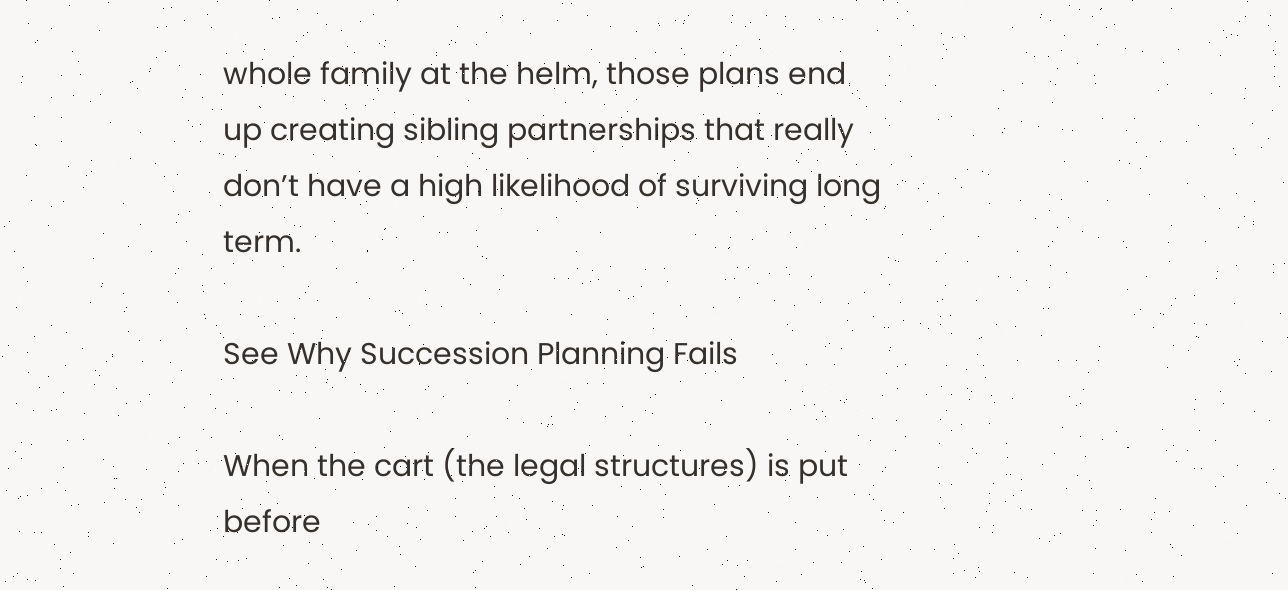whole family at the helm, those plans end up creating sibling partnerships that really don’t have a high likelihood of surviving long term.

See Why Succession Planning Fails

When the cart (the legal structures) is put before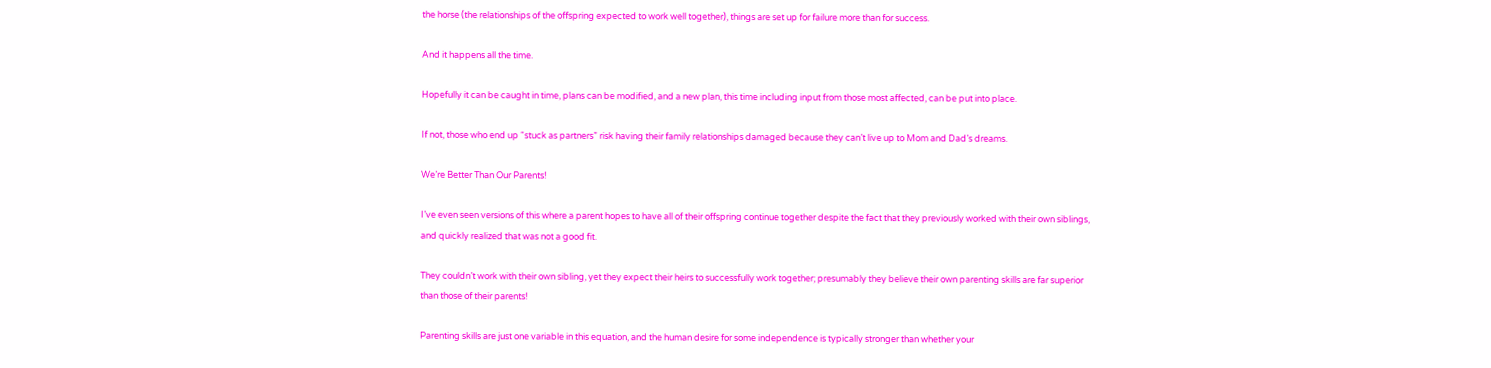the horse (the relationships of the offspring expected to work well together), things are set up for failure more than for success.

And it happens all the time.

Hopefully it can be caught in time, plans can be modified, and a new plan, this time including input from those most affected, can be put into place.

If not, those who end up “stuck as partners” risk having their family relationships damaged because they can’t live up to Mom and Dad’s dreams.

We’re Better Than Our Parents!

I’ve even seen versions of this where a parent hopes to have all of their offspring continue together despite the fact that they previously worked with their own siblings, and quickly realized that was not a good fit.

They couldn’t work with their own sibling, yet they expect their heirs to successfully work together; presumably they believe their own parenting skills are far superior than those of their parents!

Parenting skills are just one variable in this equation, and the human desire for some independence is typically stronger than whether your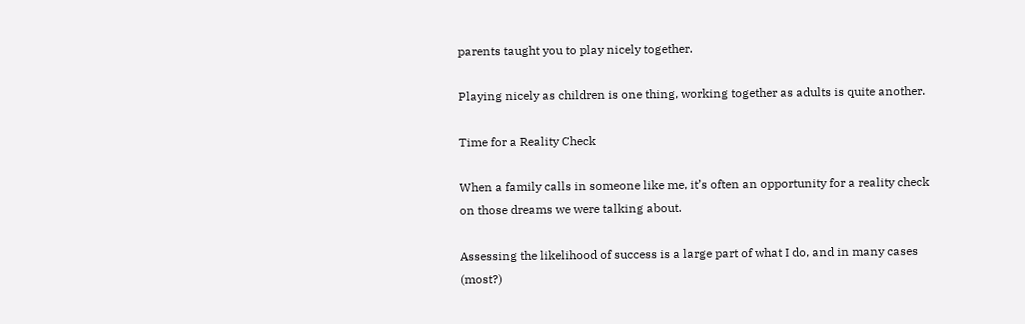parents taught you to play nicely together.

Playing nicely as children is one thing, working together as adults is quite another.

Time for a Reality Check

When a family calls in someone like me, it’s often an opportunity for a reality check on those dreams we were talking about.

Assessing the likelihood of success is a large part of what I do, and in many cases (most?)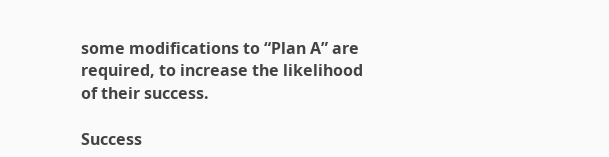some modifications to “Plan A” are required, to increase the likelihood of their success.

Success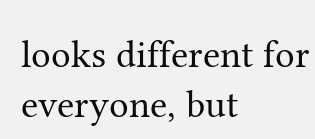looks different for everyone, but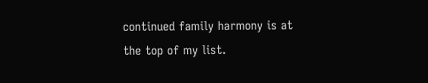continued family harmony is at the top of my list.